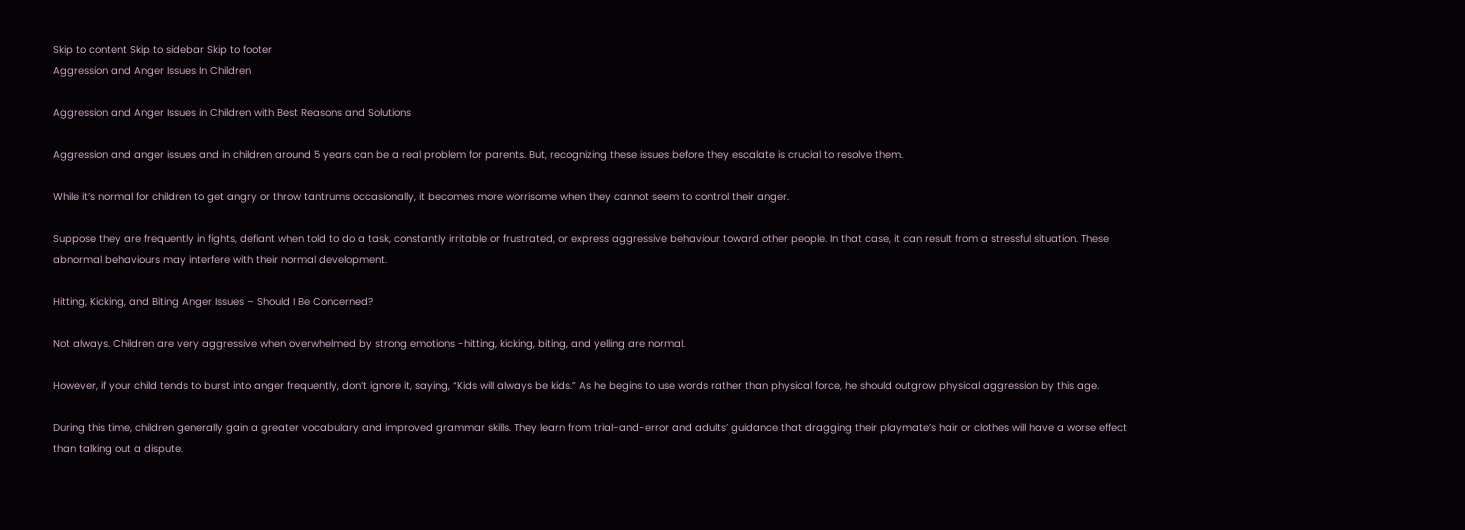Skip to content Skip to sidebar Skip to footer
Aggression and Anger Issues In Children

Aggression and Anger Issues in Children with Best Reasons and Solutions

Aggression and anger issues and in children around 5 years can be a real problem for parents. But, recognizing these issues before they escalate is crucial to resolve them.

While it’s normal for children to get angry or throw tantrums occasionally, it becomes more worrisome when they cannot seem to control their anger.

Suppose they are frequently in fights, defiant when told to do a task, constantly irritable or frustrated, or express aggressive behaviour toward other people. In that case, it can result from a stressful situation. These abnormal behaviours may interfere with their normal development.

Hitting, Kicking, and Biting Anger Issues – Should I Be Concerned?

Not always. Children are very aggressive when overwhelmed by strong emotions -hitting, kicking, biting, and yelling are normal.

However, if your child tends to burst into anger frequently, don’t ignore it, saying, “Kids will always be kids.” As he begins to use words rather than physical force, he should outgrow physical aggression by this age.

During this time, children generally gain a greater vocabulary and improved grammar skills. They learn from trial-and-error and adults’ guidance that dragging their playmate’s hair or clothes will have a worse effect than talking out a dispute.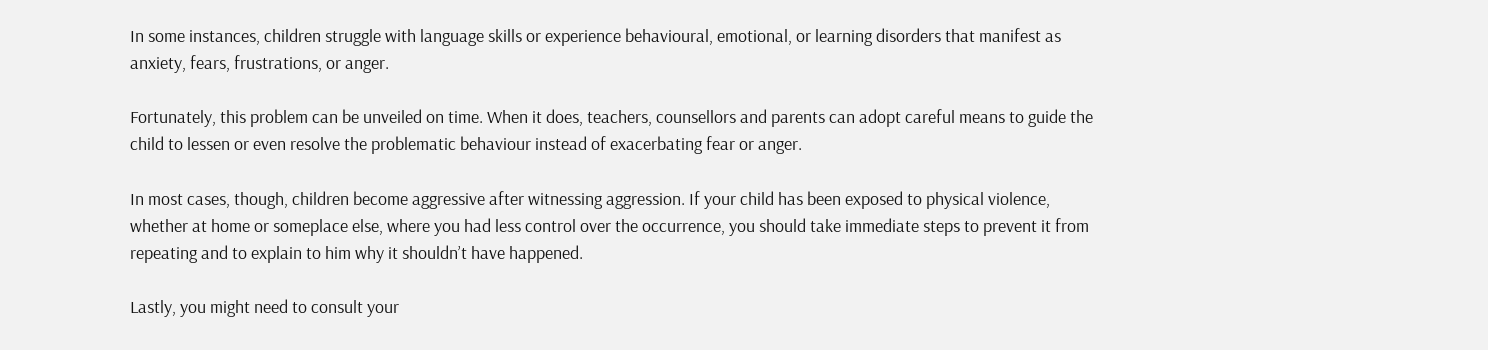In some instances, children struggle with language skills or experience behavioural, emotional, or learning disorders that manifest as anxiety, fears, frustrations, or anger.

Fortunately, this problem can be unveiled on time. When it does, teachers, counsellors and parents can adopt careful means to guide the child to lessen or even resolve the problematic behaviour instead of exacerbating fear or anger.

In most cases, though, children become aggressive after witnessing aggression. If your child has been exposed to physical violence, whether at home or someplace else, where you had less control over the occurrence, you should take immediate steps to prevent it from repeating and to explain to him why it shouldn’t have happened.

Lastly, you might need to consult your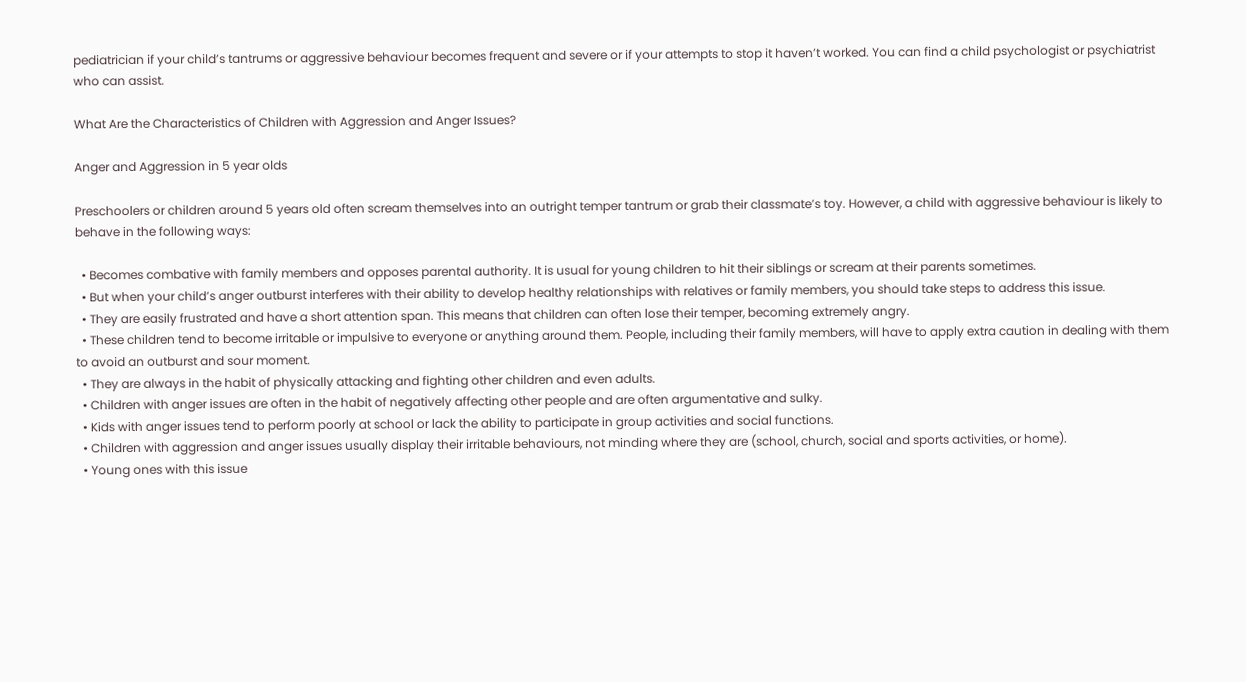pediatrician if your child’s tantrums or aggressive behaviour becomes frequent and severe or if your attempts to stop it haven’t worked. You can find a child psychologist or psychiatrist who can assist.

What Are the Characteristics of Children with Aggression and Anger Issues?

Anger and Aggression in 5 year olds

Preschoolers or children around 5 years old often scream themselves into an outright temper tantrum or grab their classmate’s toy. However, a child with aggressive behaviour is likely to behave in the following ways:

  • Becomes combative with family members and opposes parental authority. It is usual for young children to hit their siblings or scream at their parents sometimes.
  • But when your child’s anger outburst interferes with their ability to develop healthy relationships with relatives or family members, you should take steps to address this issue.
  • They are easily frustrated and have a short attention span. This means that children can often lose their temper, becoming extremely angry.
  • These children tend to become irritable or impulsive to everyone or anything around them. People, including their family members, will have to apply extra caution in dealing with them to avoid an outburst and sour moment.
  • They are always in the habit of physically attacking and fighting other children and even adults.
  • Children with anger issues are often in the habit of negatively affecting other people and are often argumentative and sulky.
  • Kids with anger issues tend to perform poorly at school or lack the ability to participate in group activities and social functions.
  • Children with aggression and anger issues usually display their irritable behaviours, not minding where they are (school, church, social and sports activities, or home).
  • Young ones with this issue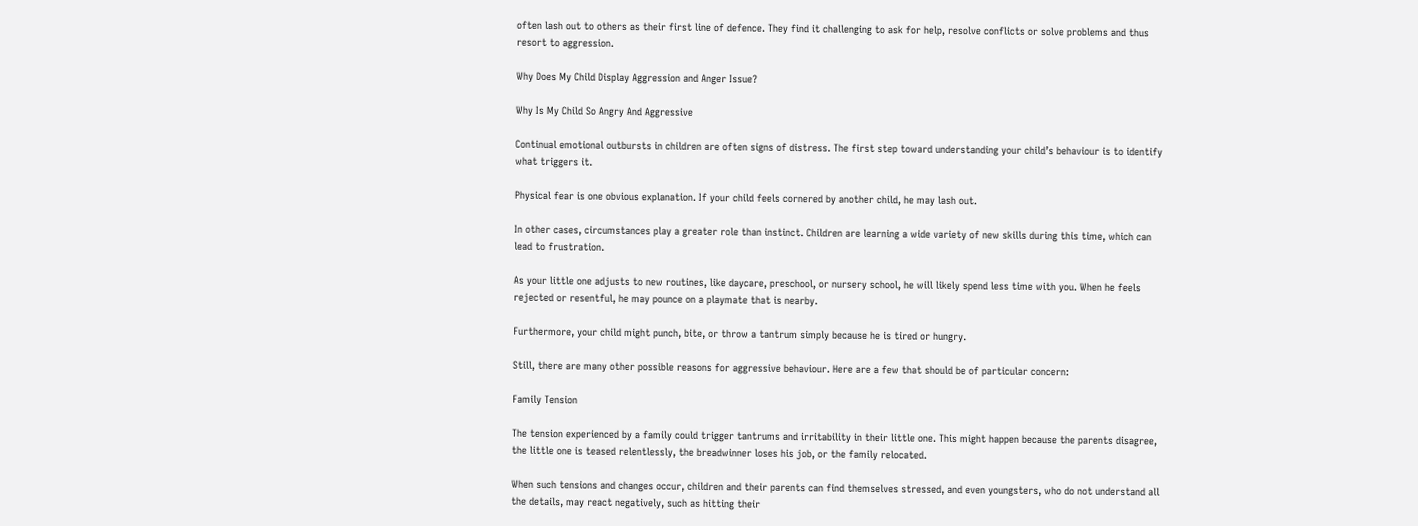often lash out to others as their first line of defence. They find it challenging to ask for help, resolve conflicts or solve problems and thus resort to aggression.

Why Does My Child Display Aggression and Anger Issue?

Why Is My Child So Angry And Aggressive

Continual emotional outbursts in children are often signs of distress. The first step toward understanding your child’s behaviour is to identify what triggers it.

Physical fear is one obvious explanation. If your child feels cornered by another child, he may lash out.

In other cases, circumstances play a greater role than instinct. Children are learning a wide variety of new skills during this time, which can lead to frustration.

As your little one adjusts to new routines, like daycare, preschool, or nursery school, he will likely spend less time with you. When he feels rejected or resentful, he may pounce on a playmate that is nearby.

Furthermore, your child might punch, bite, or throw a tantrum simply because he is tired or hungry.

Still, there are many other possible reasons for aggressive behaviour. Here are a few that should be of particular concern:

Family Tension

The tension experienced by a family could trigger tantrums and irritability in their little one. This might happen because the parents disagree, the little one is teased relentlessly, the breadwinner loses his job, or the family relocated.

When such tensions and changes occur, children and their parents can find themselves stressed, and even youngsters, who do not understand all the details, may react negatively, such as hitting their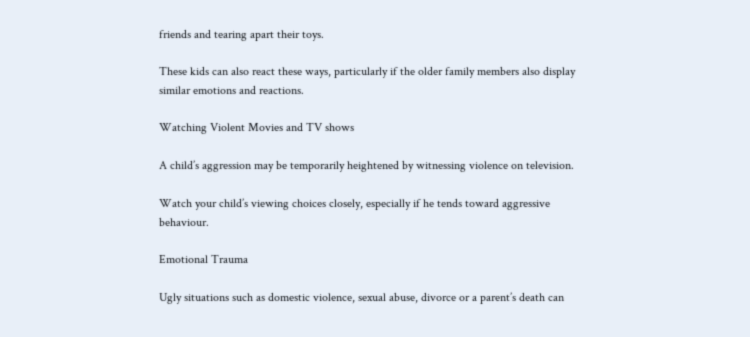friends and tearing apart their toys.

These kids can also react these ways, particularly if the older family members also display similar emotions and reactions.

Watching Violent Movies and TV shows

A child’s aggression may be temporarily heightened by witnessing violence on television.

Watch your child’s viewing choices closely, especially if he tends toward aggressive behaviour.

Emotional Trauma

Ugly situations such as domestic violence, sexual abuse, divorce or a parent’s death can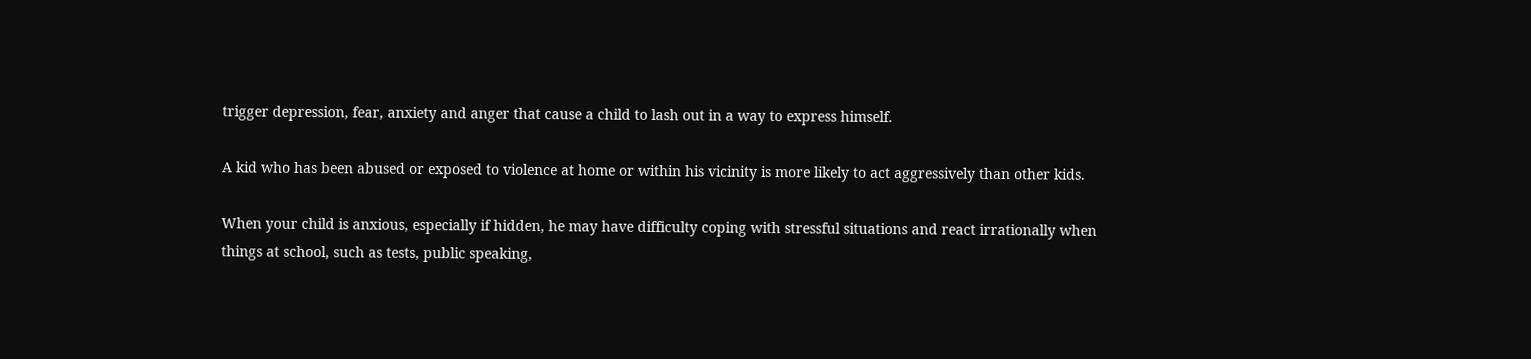trigger depression, fear, anxiety and anger that cause a child to lash out in a way to express himself.

A kid who has been abused or exposed to violence at home or within his vicinity is more likely to act aggressively than other kids.

When your child is anxious, especially if hidden, he may have difficulty coping with stressful situations and react irrationally when things at school, such as tests, public speaking,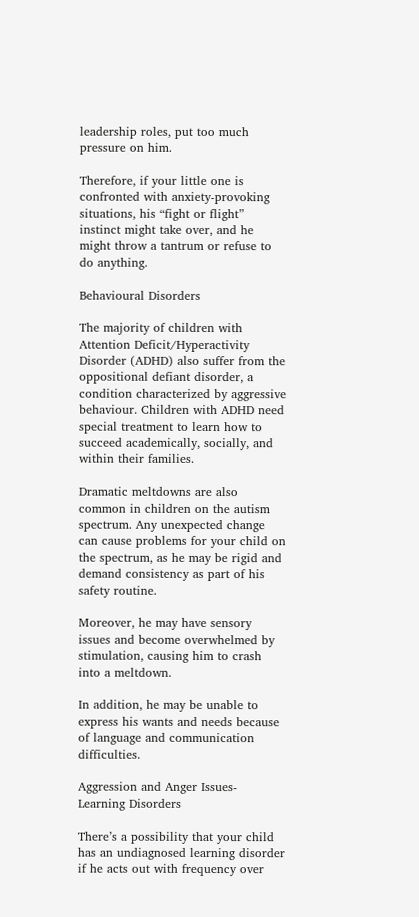leadership roles, put too much pressure on him.

Therefore, if your little one is confronted with anxiety-provoking situations, his “fight or flight” instinct might take over, and he might throw a tantrum or refuse to do anything.

Behavioural Disorders

The majority of children with Attention Deficit/Hyperactivity Disorder (ADHD) also suffer from the oppositional defiant disorder, a condition characterized by aggressive behaviour. Children with ADHD need special treatment to learn how to succeed academically, socially, and within their families.

Dramatic meltdowns are also common in children on the autism spectrum. Any unexpected change can cause problems for your child on the spectrum, as he may be rigid and demand consistency as part of his safety routine.

Moreover, he may have sensory issues and become overwhelmed by stimulation, causing him to crash into a meltdown.

In addition, he may be unable to express his wants and needs because of language and communication difficulties.

Aggression and Anger Issues- Learning Disorders

There’s a possibility that your child has an undiagnosed learning disorder if he acts out with frequency over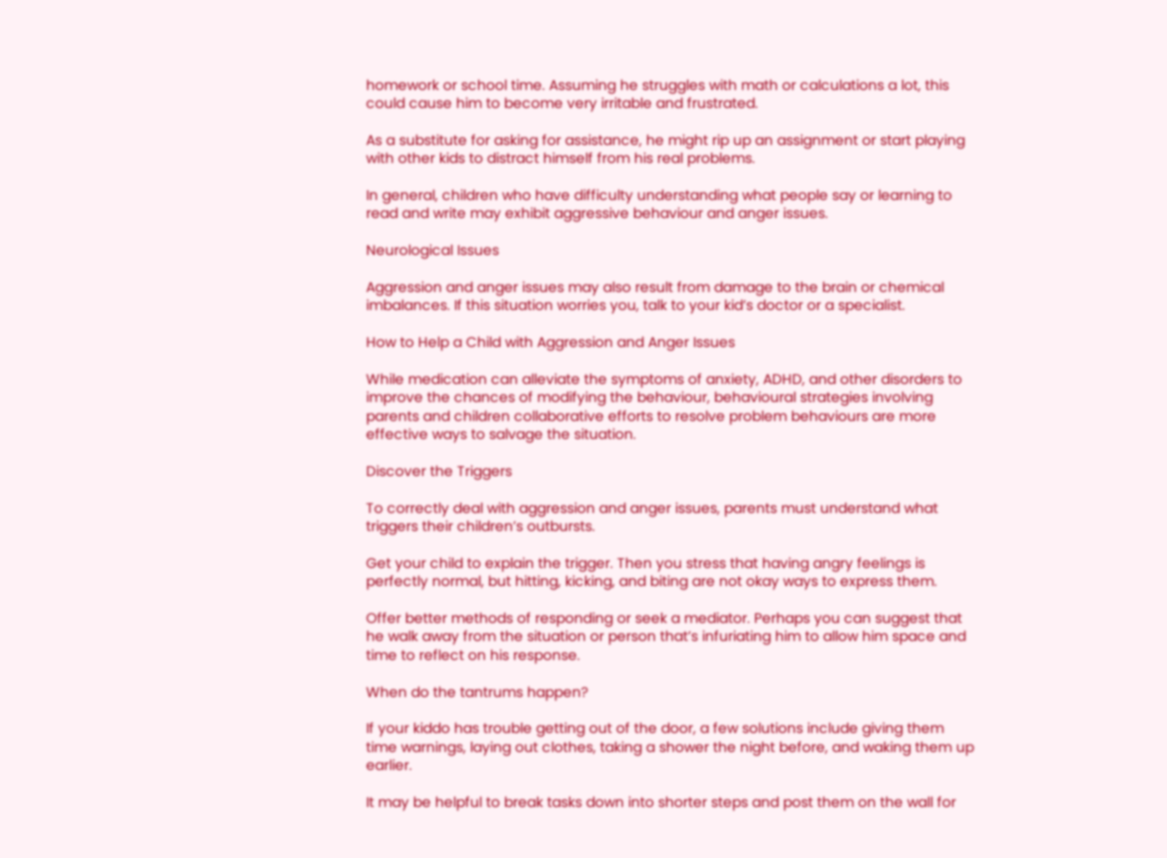homework or school time. Assuming he struggles with math or calculations a lot, this could cause him to become very irritable and frustrated.

As a substitute for asking for assistance, he might rip up an assignment or start playing with other kids to distract himself from his real problems.

In general, children who have difficulty understanding what people say or learning to read and write may exhibit aggressive behaviour and anger issues.

Neurological Issues

Aggression and anger issues may also result from damage to the brain or chemical imbalances. If this situation worries you, talk to your kid’s doctor or a specialist.

How to Help a Child with Aggression and Anger Issues

While medication can alleviate the symptoms of anxiety, ADHD, and other disorders to improve the chances of modifying the behaviour, behavioural strategies involving parents and children collaborative efforts to resolve problem behaviours are more effective ways to salvage the situation.

Discover the Triggers

To correctly deal with aggression and anger issues, parents must understand what triggers their children’s outbursts.

Get your child to explain the trigger. Then you stress that having angry feelings is perfectly normal, but hitting, kicking, and biting are not okay ways to express them.

Offer better methods of responding or seek a mediator. Perhaps you can suggest that he walk away from the situation or person that’s infuriating him to allow him space and time to reflect on his response.

When do the tantrums happen?

If your kiddo has trouble getting out of the door, a few solutions include giving them time warnings, laying out clothes, taking a shower the night before, and waking them up earlier.

It may be helpful to break tasks down into shorter steps and post them on the wall for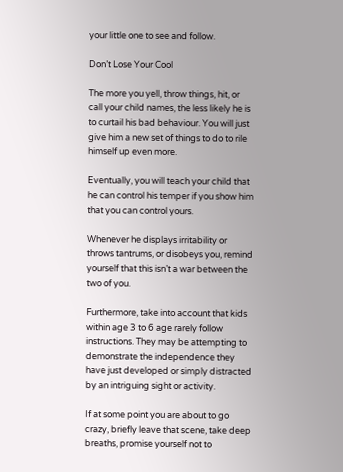your little one to see and follow.

Don’t Lose Your Cool

The more you yell, throw things, hit, or call your child names, the less likely he is to curtail his bad behaviour. You will just give him a new set of things to do to rile himself up even more.

Eventually, you will teach your child that he can control his temper if you show him that you can control yours.

Whenever he displays irritability or throws tantrums, or disobeys you, remind yourself that this isn’t a war between the two of you.

Furthermore, take into account that kids within age 3 to 6 age rarely follow instructions. They may be attempting to demonstrate the independence they have just developed or simply distracted by an intriguing sight or activity.

If at some point you are about to go crazy, briefly leave that scene, take deep breaths, promise yourself not to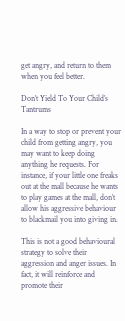get angry, and return to them when you feel better.

Don’t Yield To Your Child’s Tantrums

In a way to stop or prevent your child from getting angry, you may want to keep doing anything he requests. For instance, if your little one freaks out at the mall because he wants to play games at the mall, don’t allow his aggressive behaviour to blackmail you into giving in.

This is not a good behavioural strategy to solve their aggression and anger issues. In fact, it will reinforce and promote their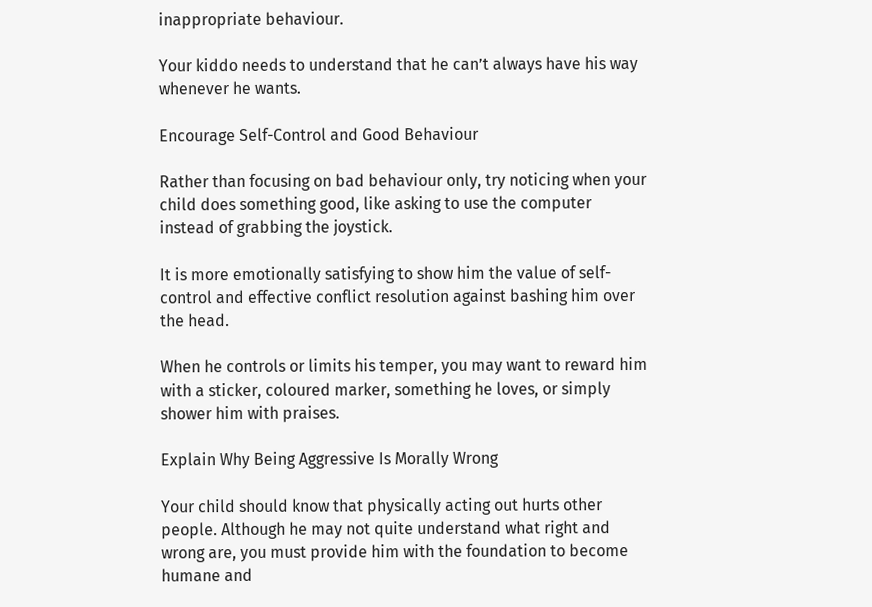inappropriate behaviour.

Your kiddo needs to understand that he can’t always have his way whenever he wants.

Encourage Self-Control and Good Behaviour

Rather than focusing on bad behaviour only, try noticing when your child does something good, like asking to use the computer instead of grabbing the joystick.

It is more emotionally satisfying to show him the value of self-control and effective conflict resolution against bashing him over the head.

When he controls or limits his temper, you may want to reward him with a sticker, coloured marker, something he loves, or simply shower him with praises.

Explain Why Being Aggressive Is Morally Wrong

Your child should know that physically acting out hurts other people. Although he may not quite understand what right and wrong are, you must provide him with the foundation to become humane and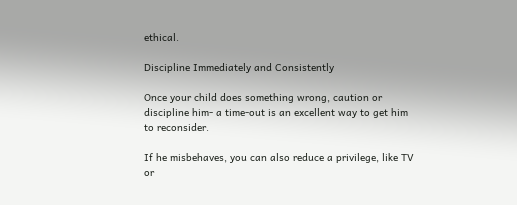ethical.

Discipline Immediately and Consistently

Once your child does something wrong, caution or discipline him- a time-out is an excellent way to get him to reconsider.

If he misbehaves, you can also reduce a privilege, like TV or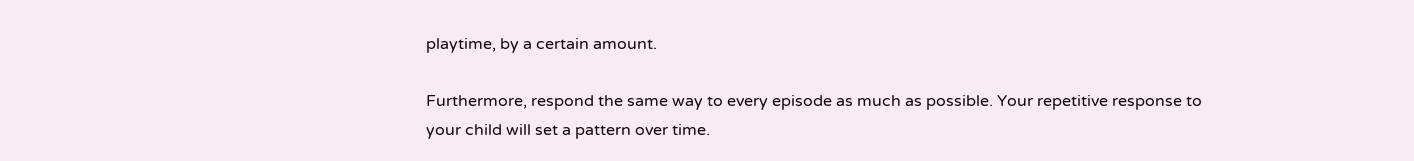playtime, by a certain amount.

Furthermore, respond the same way to every episode as much as possible. Your repetitive response to your child will set a pattern over time.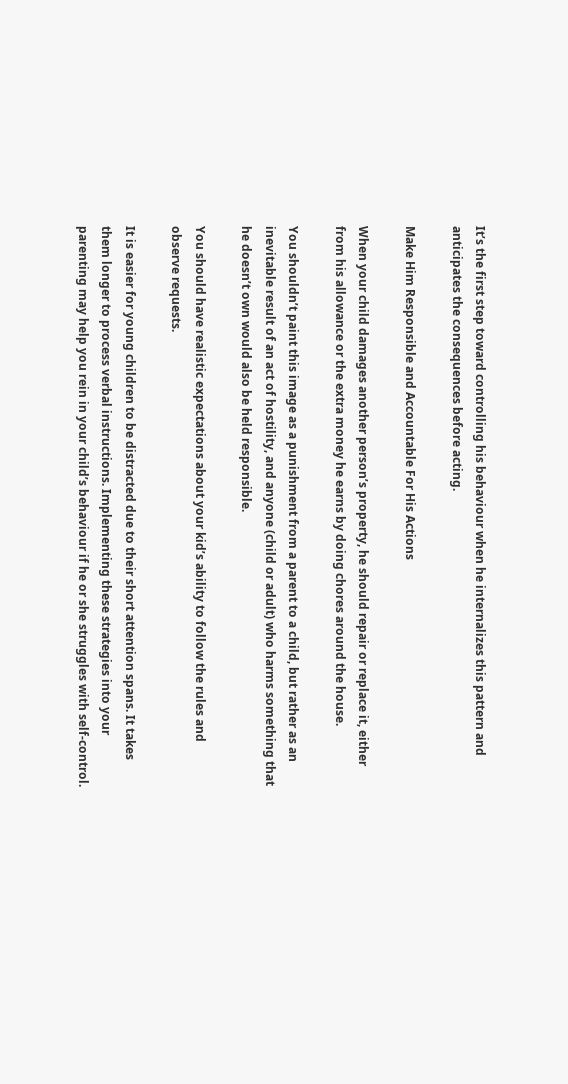It’s the first step toward controlling his behaviour when he internalizes this pattern and anticipates the consequences before acting.

Make Him Responsible and Accountable For His Actions

When your child damages another person’s property, he should repair or replace it, either from his allowance or the extra money he earns by doing chores around the house.

You shouldn’t paint this image as a punishment from a parent to a child, but rather as an inevitable result of an act of hostility, and anyone (child or adult) who harms something that he doesn’t own would also be held responsible.

You should have realistic expectations about your kid’s ability to follow the rules and observe requests.

It is easier for young children to be distracted due to their short attention spans. It takes them longer to process verbal instructions. Implementing these strategies into your parenting may help you rein in your child’s behaviour if he or she struggles with self-control.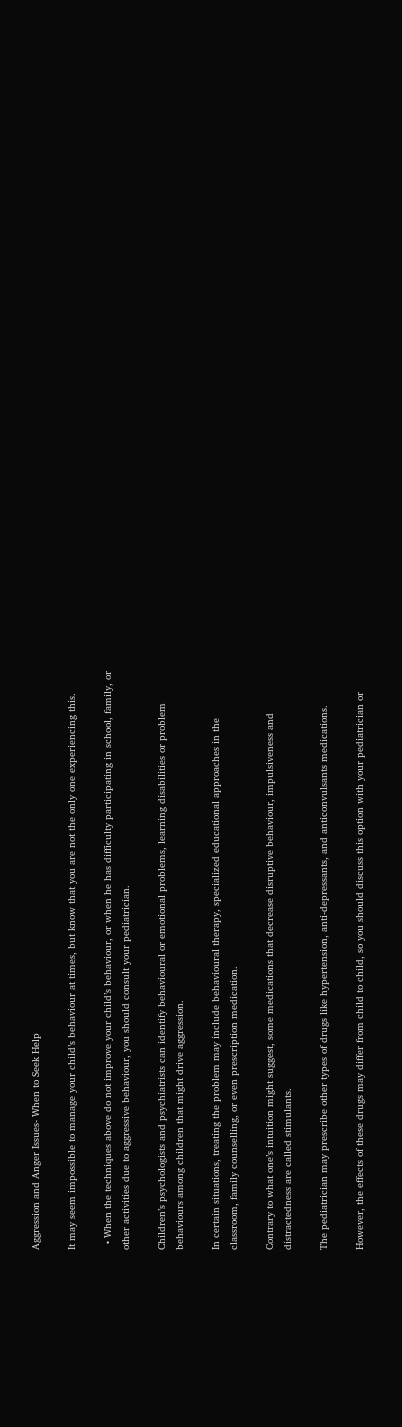Aggression and Anger Issues- When to Seek Help

It may seem impossible to manage your child’s behaviour at times, but know that you are not the only one experiencing this.

  • When the techniques above do not improve your child’s behaviour, or when he has difficulty participating in school, family, or other activities due to aggressive behaviour, you should consult your pediatrician.

Children’s psychologists and psychiatrists can identify behavioural or emotional problems, learning disabilities or problem behaviours among children that might drive aggression.

In certain situations, treating the problem may include behavioural therapy, specialized educational approaches in the classroom, family counselling, or even prescription medication.

Contrary to what one’s intuition might suggest, some medications that decrease disruptive behaviour, impulsiveness and distractedness are called stimulants.

The pediatrician may prescribe other types of drugs like hypertension, anti-depressants, and anticonvulsants medications.

However, the effects of these drugs may differ from child to child, so you should discuss this option with your pediatrician or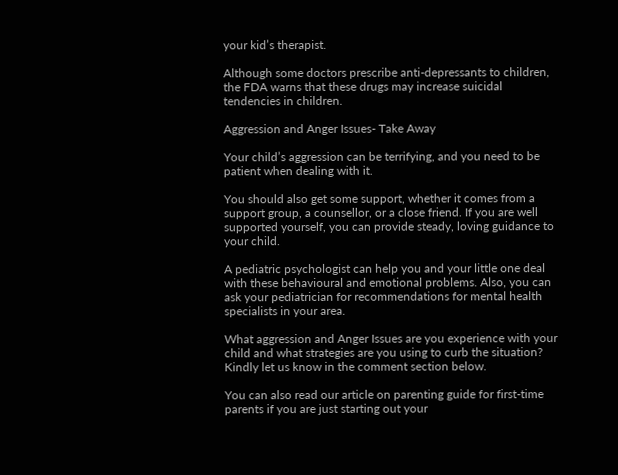your kid’s therapist.

Although some doctors prescribe anti-depressants to children, the FDA warns that these drugs may increase suicidal tendencies in children.

Aggression and Anger Issues- Take Away

Your child’s aggression can be terrifying, and you need to be patient when dealing with it.

You should also get some support, whether it comes from a support group, a counsellor, or a close friend. If you are well supported yourself, you can provide steady, loving guidance to your child.

A pediatric psychologist can help you and your little one deal with these behavioural and emotional problems. Also, you can ask your pediatrician for recommendations for mental health specialists in your area.

What aggression and Anger Issues are you experience with your child and what strategies are you using to curb the situation? Kindly let us know in the comment section below.

You can also read our article on parenting guide for first-time parents if you are just starting out your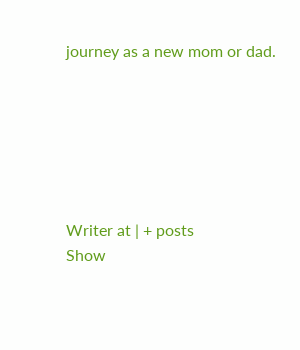journey as a new mom or dad.






Writer at | + posts
Show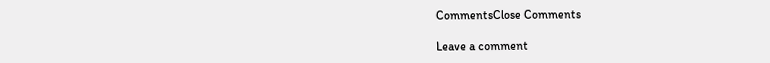CommentsClose Comments

Leave a comment